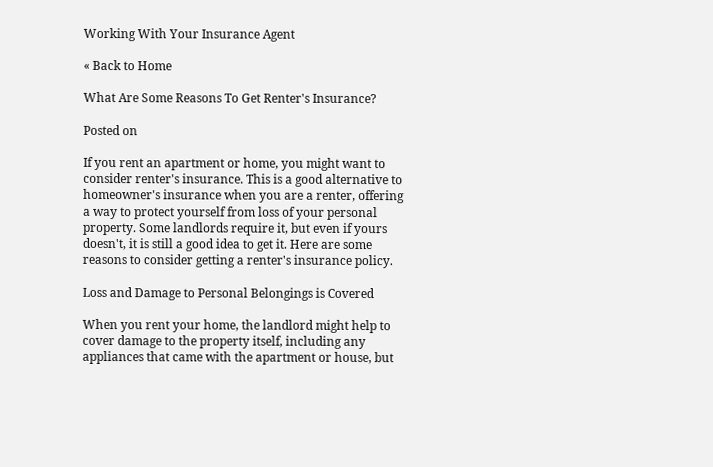Working With Your Insurance Agent

« Back to Home

What Are Some Reasons To Get Renter's Insurance?

Posted on

If you rent an apartment or home, you might want to consider renter's insurance. This is a good alternative to homeowner's insurance when you are a renter, offering a way to protect yourself from loss of your personal property. Some landlords require it, but even if yours doesn't, it is still a good idea to get it. Here are some reasons to consider getting a renter's insurance policy.

Loss and Damage to Personal Belongings is Covered

When you rent your home, the landlord might help to cover damage to the property itself, including any appliances that came with the apartment or house, but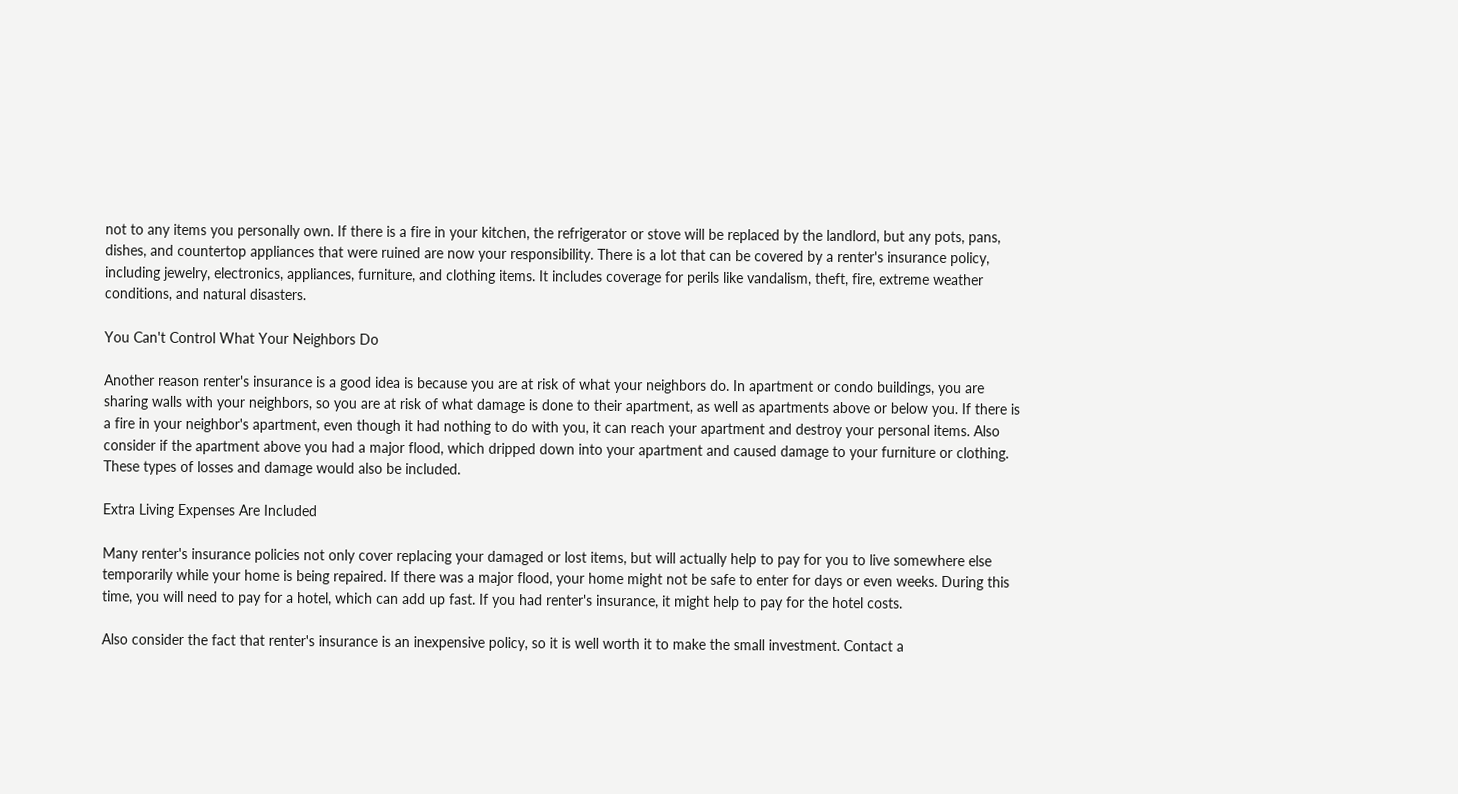not to any items you personally own. If there is a fire in your kitchen, the refrigerator or stove will be replaced by the landlord, but any pots, pans, dishes, and countertop appliances that were ruined are now your responsibility. There is a lot that can be covered by a renter's insurance policy, including jewelry, electronics, appliances, furniture, and clothing items. It includes coverage for perils like vandalism, theft, fire, extreme weather conditions, and natural disasters.

You Can't Control What Your Neighbors Do

Another reason renter's insurance is a good idea is because you are at risk of what your neighbors do. In apartment or condo buildings, you are sharing walls with your neighbors, so you are at risk of what damage is done to their apartment, as well as apartments above or below you. If there is a fire in your neighbor's apartment, even though it had nothing to do with you, it can reach your apartment and destroy your personal items. Also consider if the apartment above you had a major flood, which dripped down into your apartment and caused damage to your furniture or clothing. These types of losses and damage would also be included.

Extra Living Expenses Are Included

Many renter's insurance policies not only cover replacing your damaged or lost items, but will actually help to pay for you to live somewhere else temporarily while your home is being repaired. If there was a major flood, your home might not be safe to enter for days or even weeks. During this time, you will need to pay for a hotel, which can add up fast. If you had renter's insurance, it might help to pay for the hotel costs.

Also consider the fact that renter's insurance is an inexpensive policy, so it is well worth it to make the small investment. Contact a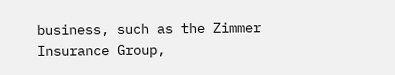business, such as the Zimmer Insurance Group,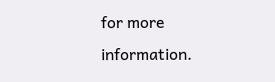for more information.